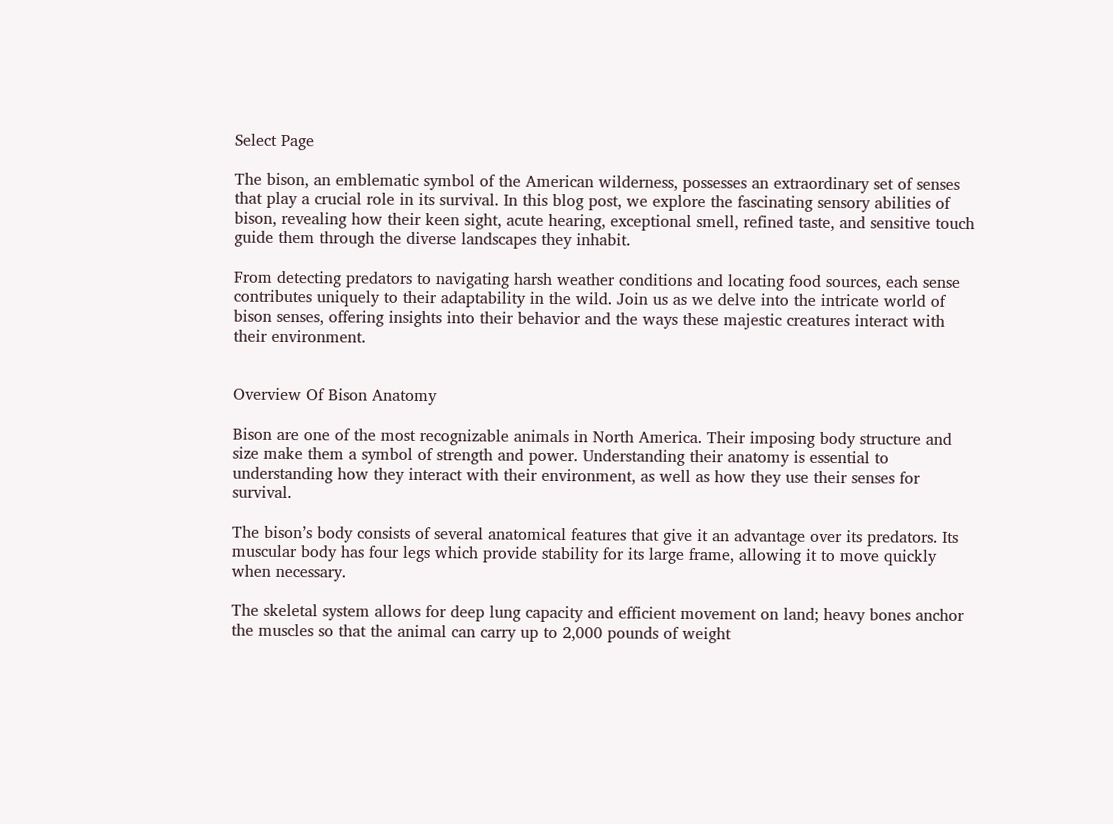Select Page

The bison, an emblematic symbol of the American wilderness, possesses an extraordinary set of senses that play a crucial role in its survival. In this blog post, we explore the fascinating sensory abilities of bison, revealing how their keen sight, acute hearing, exceptional smell, refined taste, and sensitive touch guide them through the diverse landscapes they inhabit.

From detecting predators to navigating harsh weather conditions and locating food sources, each sense contributes uniquely to their adaptability in the wild. Join us as we delve into the intricate world of bison senses, offering insights into their behavior and the ways these majestic creatures interact with their environment.


Overview Of Bison Anatomy

Bison are one of the most recognizable animals in North America. Their imposing body structure and size make them a symbol of strength and power. Understanding their anatomy is essential to understanding how they interact with their environment, as well as how they use their senses for survival.

The bison’s body consists of several anatomical features that give it an advantage over its predators. Its muscular body has four legs which provide stability for its large frame, allowing it to move quickly when necessary.

The skeletal system allows for deep lung capacity and efficient movement on land; heavy bones anchor the muscles so that the animal can carry up to 2,000 pounds of weight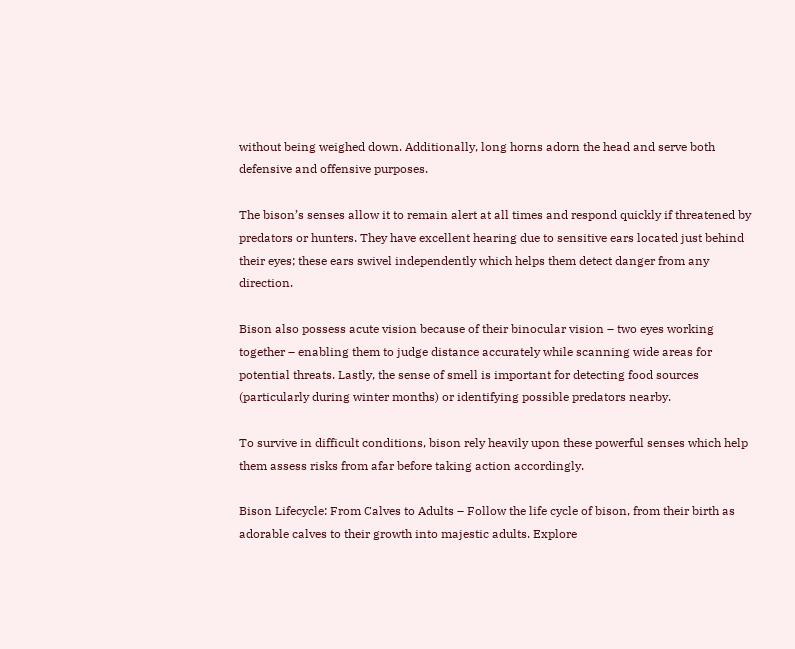without being weighed down. Additionally, long horns adorn the head and serve both defensive and offensive purposes.

The bison’s senses allow it to remain alert at all times and respond quickly if threatened by predators or hunters. They have excellent hearing due to sensitive ears located just behind their eyes; these ears swivel independently which helps them detect danger from any direction.

Bison also possess acute vision because of their binocular vision – two eyes working together – enabling them to judge distance accurately while scanning wide areas for potential threats. Lastly, the sense of smell is important for detecting food sources (particularly during winter months) or identifying possible predators nearby.

To survive in difficult conditions, bison rely heavily upon these powerful senses which help them assess risks from afar before taking action accordingly.

Bison Lifecycle: From Calves to Adults – Follow the life cycle of bison, from their birth as adorable calves to their growth into majestic adults. Explore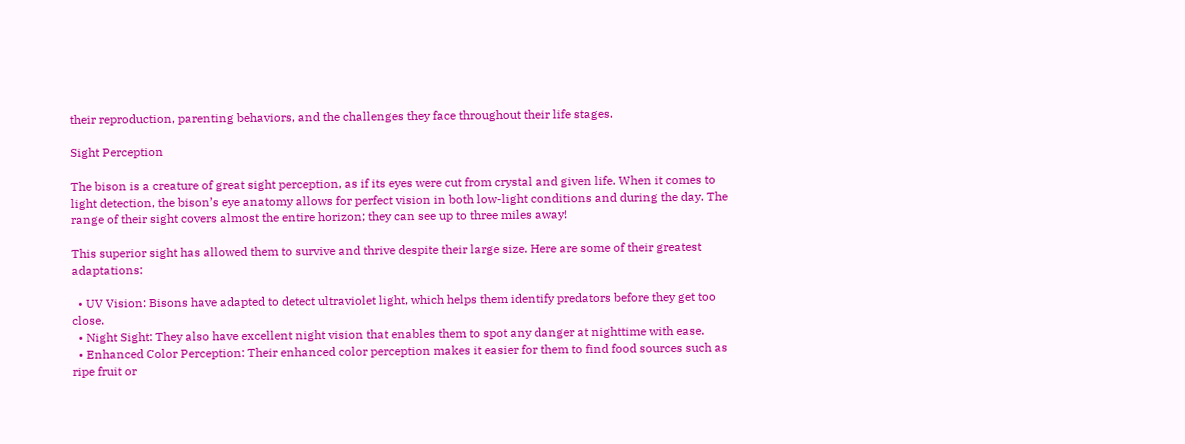their reproduction, parenting behaviors, and the challenges they face throughout their life stages.

Sight Perception

The bison is a creature of great sight perception, as if its eyes were cut from crystal and given life. When it comes to light detection, the bison’s eye anatomy allows for perfect vision in both low-light conditions and during the day. The range of their sight covers almost the entire horizon; they can see up to three miles away!

This superior sight has allowed them to survive and thrive despite their large size. Here are some of their greatest adaptations:

  • UV Vision: Bisons have adapted to detect ultraviolet light, which helps them identify predators before they get too close.
  • Night Sight: They also have excellent night vision that enables them to spot any danger at nighttime with ease.
  • Enhanced Color Perception: Their enhanced color perception makes it easier for them to find food sources such as ripe fruit or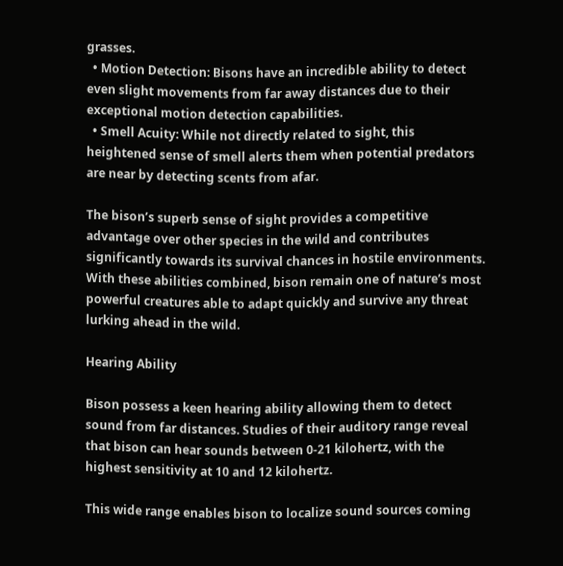grasses.
  • Motion Detection: Bisons have an incredible ability to detect even slight movements from far away distances due to their exceptional motion detection capabilities.
  • Smell Acuity: While not directly related to sight, this heightened sense of smell alerts them when potential predators are near by detecting scents from afar.

The bison’s superb sense of sight provides a competitive advantage over other species in the wild and contributes significantly towards its survival chances in hostile environments. With these abilities combined, bison remain one of nature’s most powerful creatures able to adapt quickly and survive any threat lurking ahead in the wild.

Hearing Ability

Bison possess a keen hearing ability allowing them to detect sound from far distances. Studies of their auditory range reveal that bison can hear sounds between 0-21 kilohertz, with the highest sensitivity at 10 and 12 kilohertz.

This wide range enables bison to localize sound sources coming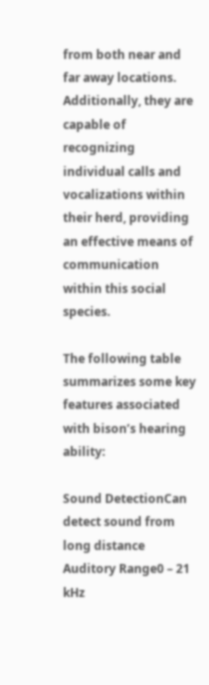from both near and far away locations. Additionally, they are capable of recognizing individual calls and vocalizations within their herd, providing an effective means of communication within this social species.

The following table summarizes some key features associated with bison’s hearing ability:

Sound DetectionCan detect sound from long distance
Auditory Range0 – 21 kHz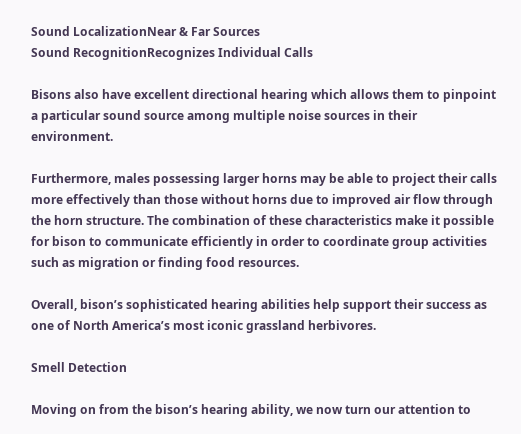Sound LocalizationNear & Far Sources
Sound RecognitionRecognizes Individual Calls

Bisons also have excellent directional hearing which allows them to pinpoint a particular sound source among multiple noise sources in their environment.

Furthermore, males possessing larger horns may be able to project their calls more effectively than those without horns due to improved air flow through the horn structure. The combination of these characteristics make it possible for bison to communicate efficiently in order to coordinate group activities such as migration or finding food resources.

Overall, bison’s sophisticated hearing abilities help support their success as one of North America’s most iconic grassland herbivores.

Smell Detection

Moving on from the bison’s hearing ability, we now turn our attention to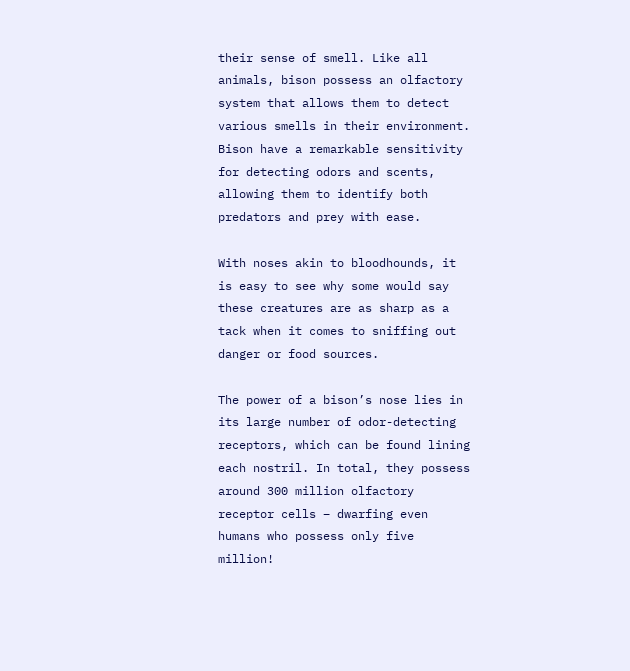their sense of smell. Like all animals, bison possess an olfactory system that allows them to detect various smells in their environment. Bison have a remarkable sensitivity for detecting odors and scents, allowing them to identify both predators and prey with ease.

With noses akin to bloodhounds, it is easy to see why some would say these creatures are as sharp as a tack when it comes to sniffing out danger or food sources.

The power of a bison’s nose lies in its large number of odor-detecting receptors, which can be found lining each nostril. In total, they possess around 300 million olfactory receptor cells – dwarfing even humans who possess only five million!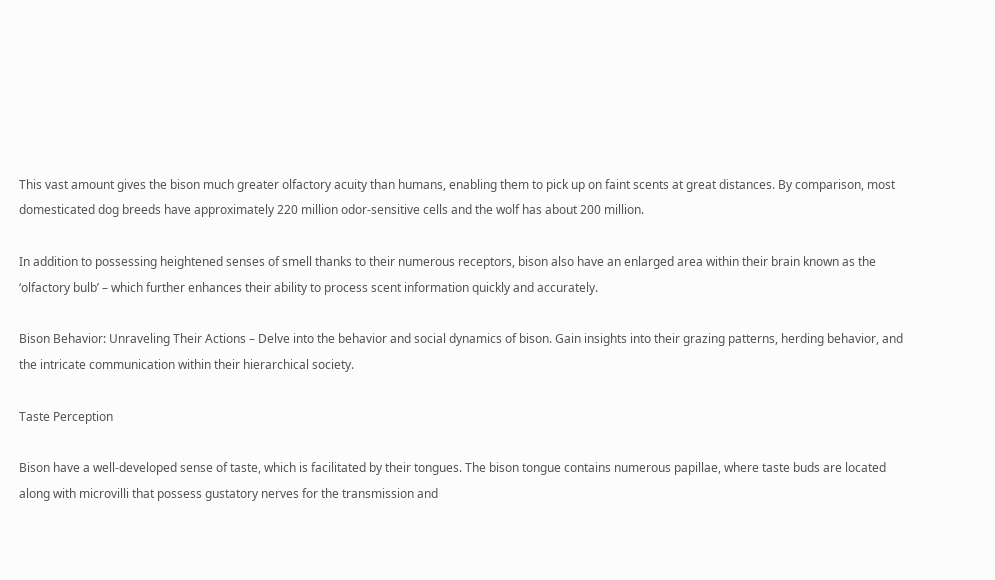This vast amount gives the bison much greater olfactory acuity than humans, enabling them to pick up on faint scents at great distances. By comparison, most domesticated dog breeds have approximately 220 million odor-sensitive cells and the wolf has about 200 million.

In addition to possessing heightened senses of smell thanks to their numerous receptors, bison also have an enlarged area within their brain known as the ‘olfactory bulb’ – which further enhances their ability to process scent information quickly and accurately.

Bison Behavior: Unraveling Their Actions – Delve into the behavior and social dynamics of bison. Gain insights into their grazing patterns, herding behavior, and the intricate communication within their hierarchical society.

Taste Perception

Bison have a well-developed sense of taste, which is facilitated by their tongues. The bison tongue contains numerous papillae, where taste buds are located along with microvilli that possess gustatory nerves for the transmission and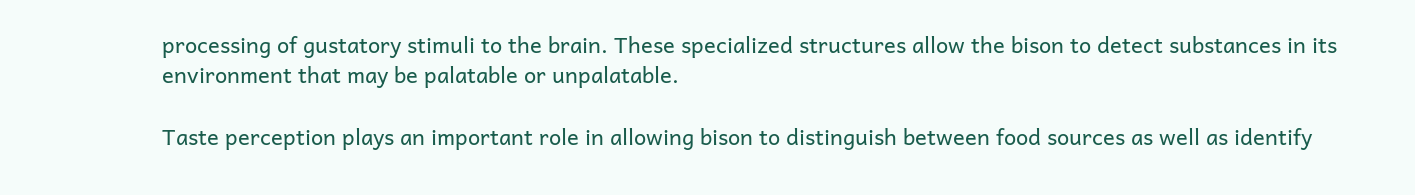processing of gustatory stimuli to the brain. These specialized structures allow the bison to detect substances in its environment that may be palatable or unpalatable.

Taste perception plays an important role in allowing bison to distinguish between food sources as well as identify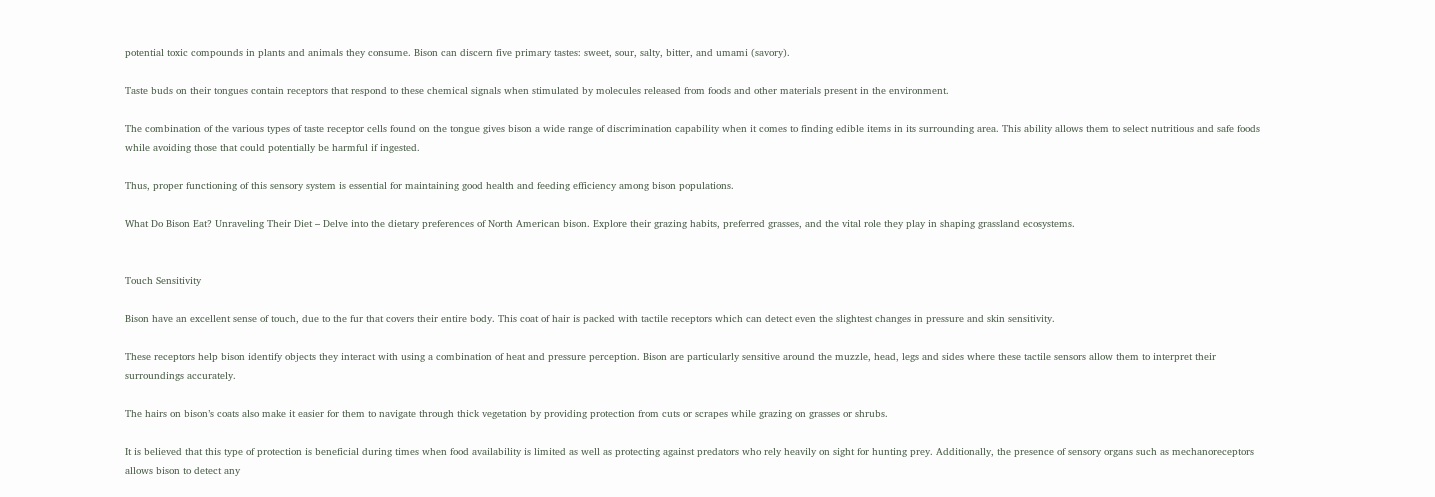potential toxic compounds in plants and animals they consume. Bison can discern five primary tastes: sweet, sour, salty, bitter, and umami (savory).

Taste buds on their tongues contain receptors that respond to these chemical signals when stimulated by molecules released from foods and other materials present in the environment.

The combination of the various types of taste receptor cells found on the tongue gives bison a wide range of discrimination capability when it comes to finding edible items in its surrounding area. This ability allows them to select nutritious and safe foods while avoiding those that could potentially be harmful if ingested.

Thus, proper functioning of this sensory system is essential for maintaining good health and feeding efficiency among bison populations.

What Do Bison Eat? Unraveling Their Diet – Delve into the dietary preferences of North American bison. Explore their grazing habits, preferred grasses, and the vital role they play in shaping grassland ecosystems.


Touch Sensitivity

Bison have an excellent sense of touch, due to the fur that covers their entire body. This coat of hair is packed with tactile receptors which can detect even the slightest changes in pressure and skin sensitivity.

These receptors help bison identify objects they interact with using a combination of heat and pressure perception. Bison are particularly sensitive around the muzzle, head, legs and sides where these tactile sensors allow them to interpret their surroundings accurately.

The hairs on bison’s coats also make it easier for them to navigate through thick vegetation by providing protection from cuts or scrapes while grazing on grasses or shrubs.

It is believed that this type of protection is beneficial during times when food availability is limited as well as protecting against predators who rely heavily on sight for hunting prey. Additionally, the presence of sensory organs such as mechanoreceptors allows bison to detect any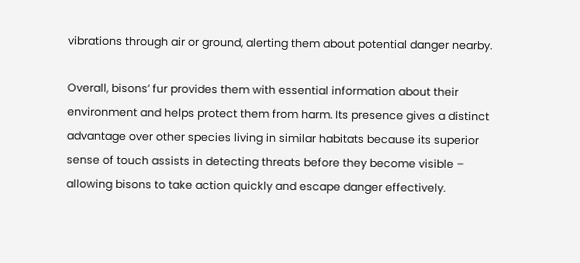vibrations through air or ground, alerting them about potential danger nearby.

Overall, bisons’ fur provides them with essential information about their environment and helps protect them from harm. Its presence gives a distinct advantage over other species living in similar habitats because its superior sense of touch assists in detecting threats before they become visible – allowing bisons to take action quickly and escape danger effectively.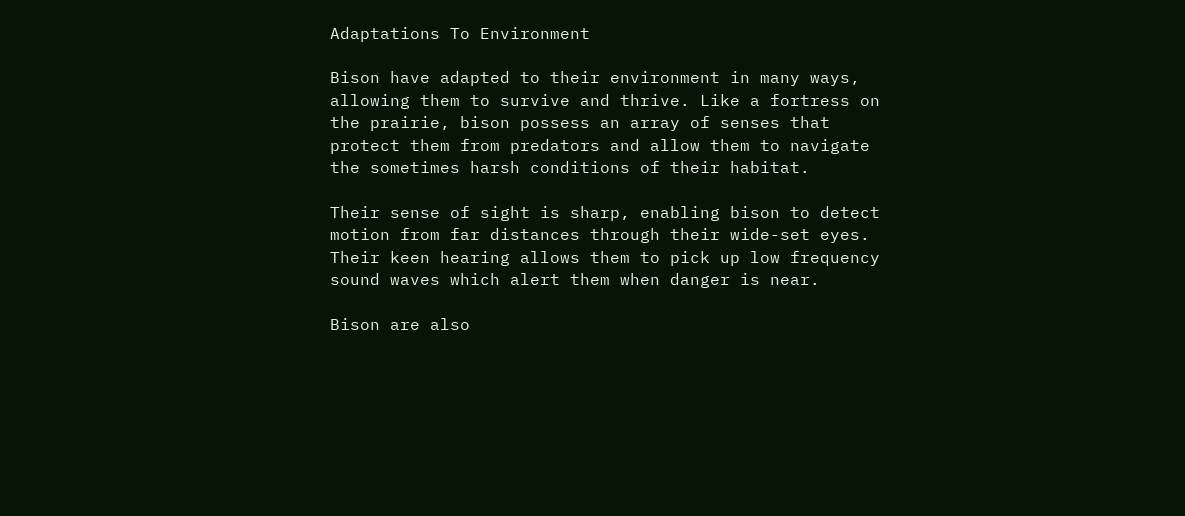Adaptations To Environment

Bison have adapted to their environment in many ways, allowing them to survive and thrive. Like a fortress on the prairie, bison possess an array of senses that protect them from predators and allow them to navigate the sometimes harsh conditions of their habitat.

Their sense of sight is sharp, enabling bison to detect motion from far distances through their wide-set eyes. Their keen hearing allows them to pick up low frequency sound waves which alert them when danger is near.

Bison are also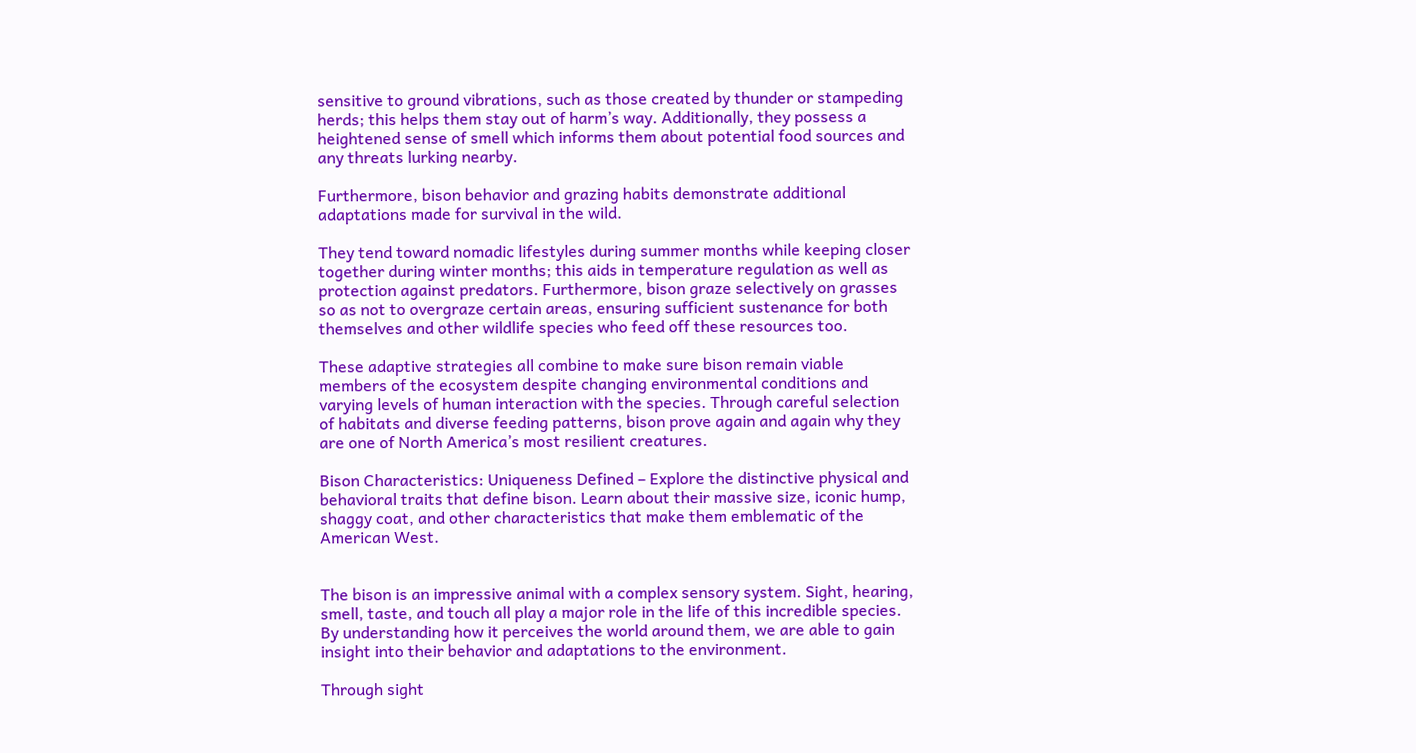sensitive to ground vibrations, such as those created by thunder or stampeding herds; this helps them stay out of harm’s way. Additionally, they possess a heightened sense of smell which informs them about potential food sources and any threats lurking nearby.

Furthermore, bison behavior and grazing habits demonstrate additional adaptations made for survival in the wild.

They tend toward nomadic lifestyles during summer months while keeping closer together during winter months; this aids in temperature regulation as well as protection against predators. Furthermore, bison graze selectively on grasses so as not to overgraze certain areas, ensuring sufficient sustenance for both themselves and other wildlife species who feed off these resources too.

These adaptive strategies all combine to make sure bison remain viable members of the ecosystem despite changing environmental conditions and varying levels of human interaction with the species. Through careful selection of habitats and diverse feeding patterns, bison prove again and again why they are one of North America’s most resilient creatures.

Bison Characteristics: Uniqueness Defined – Explore the distinctive physical and behavioral traits that define bison. Learn about their massive size, iconic hump, shaggy coat, and other characteristics that make them emblematic of the American West.


The bison is an impressive animal with a complex sensory system. Sight, hearing, smell, taste, and touch all play a major role in the life of this incredible species. By understanding how it perceives the world around them, we are able to gain insight into their behavior and adaptations to the environment.

Through sight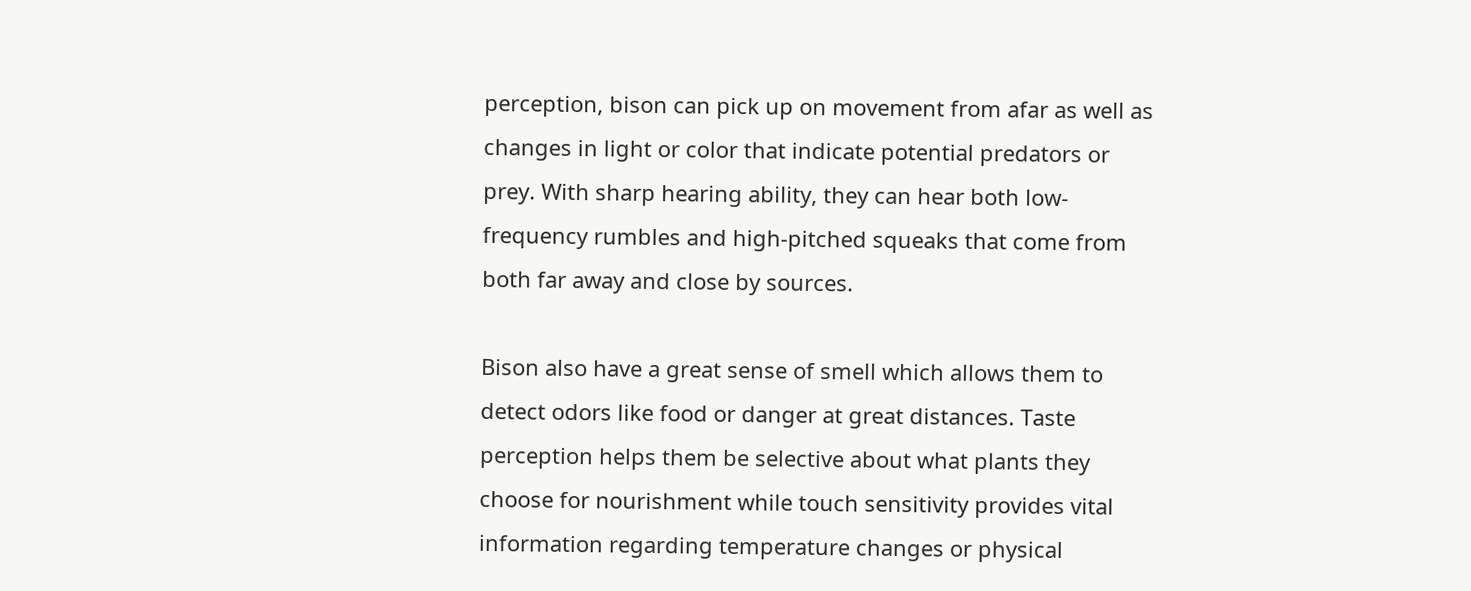perception, bison can pick up on movement from afar as well as changes in light or color that indicate potential predators or prey. With sharp hearing ability, they can hear both low-frequency rumbles and high-pitched squeaks that come from both far away and close by sources.

Bison also have a great sense of smell which allows them to detect odors like food or danger at great distances. Taste perception helps them be selective about what plants they choose for nourishment while touch sensitivity provides vital information regarding temperature changes or physical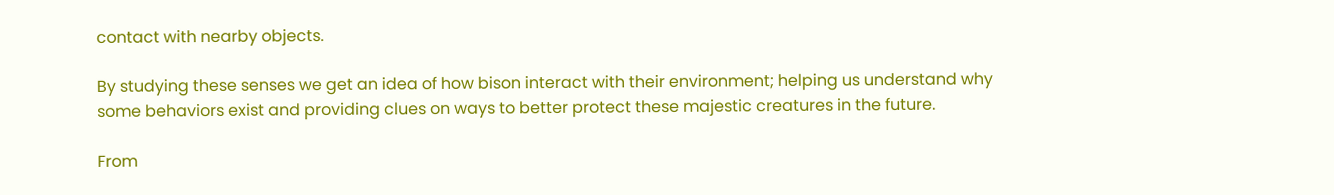contact with nearby objects.

By studying these senses we get an idea of how bison interact with their environment; helping us understand why some behaviors exist and providing clues on ways to better protect these majestic creatures in the future.

From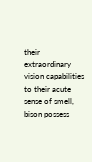their extraordinary vision capabilities to their acute sense of smell, bison possess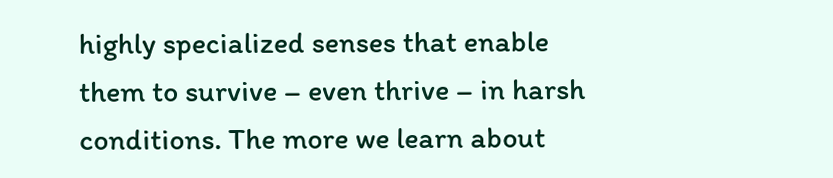highly specialized senses that enable them to survive – even thrive – in harsh conditions. The more we learn about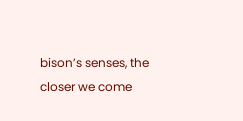bison’s senses, the closer we come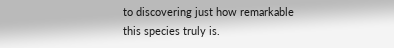to discovering just how remarkable this species truly is.